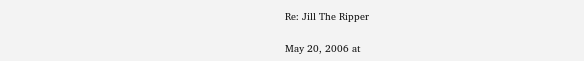Re: Jill The Ripper

May 20, 2006 at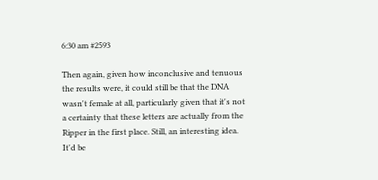6:30 am #2593

Then again, given how inconclusive and tenuous the results were, it could still be that the DNA wasn't female at all, particularly given that it's not a certainty that these letters are actually from the Ripper in the first place. Still, an interesting idea. It'd be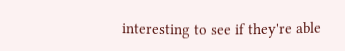interesting to see if they're able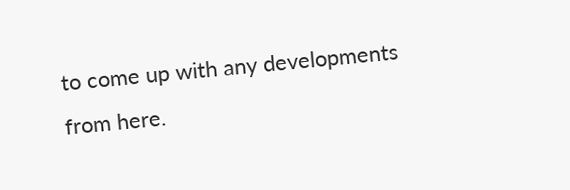to come up with any developments from here.